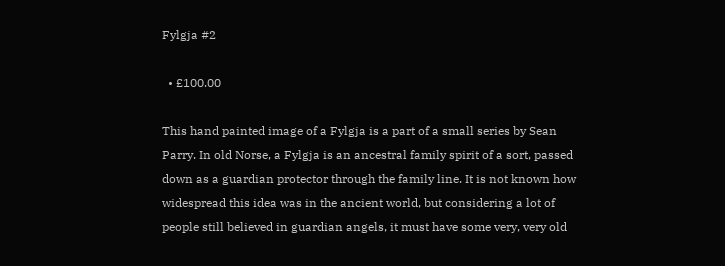Fylgja #2

  • £100.00

This hand painted image of a Fylgja is a part of a small series by Sean Parry. In old Norse, a Fylgja is an ancestral family spirit of a sort, passed down as a guardian protector through the family line. It is not known how widespread this idea was in the ancient world, but considering a lot of people still believed in guardian angels, it must have some very, very old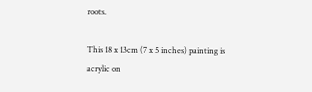roots.

This 18 x 13cm (7 x 5 inches) painting is acrylic on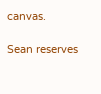canvas.

Sean reserves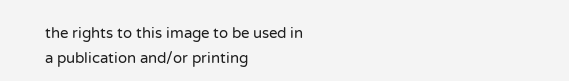the rights to this image to be used in a publication and/or printing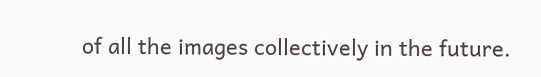of all the images collectively in the future.